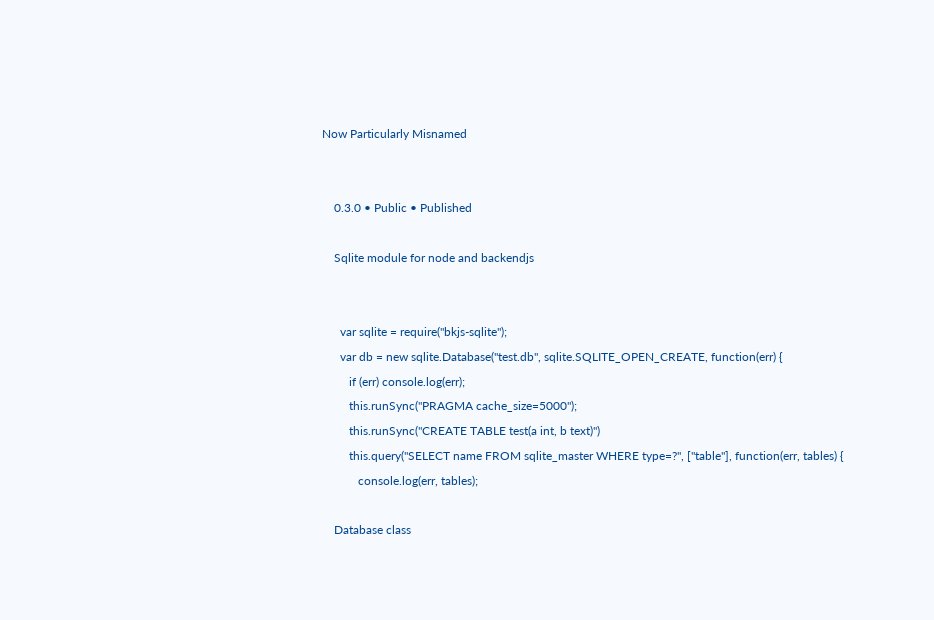Now Particularly Misnamed


    0.3.0 • Public • Published

    Sqlite module for node and backendjs


      var sqlite = require("bkjs-sqlite");
      var db = new sqlite.Database("test.db", sqlite.SQLITE_OPEN_CREATE, function(err) {
         if (err) console.log(err);
         this.runSync("PRAGMA cache_size=5000");
         this.runSync("CREATE TABLE test(a int, b text)")
         this.query("SELECT name FROM sqlite_master WHERE type=?", ["table"], function(err, tables) {
            console.log(err, tables);

    Database class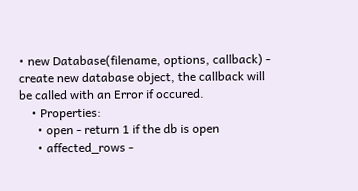• new Database(filename, options, callback) - create new database object, the callback will be called with an Error if occured.
    • Properties:
      • open - return 1 if the db is open
      • affected_rows -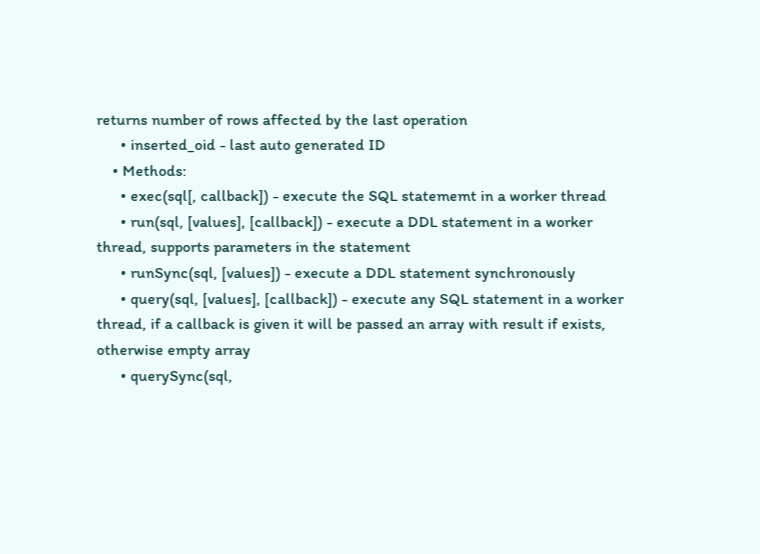returns number of rows affected by the last operation
      • inserted_oid - last auto generated ID
    • Methods:
      • exec(sql[, callback]) - execute the SQL statememt in a worker thread
      • run(sql, [values], [callback]) - execute a DDL statement in a worker thread, supports parameters in the statement
      • runSync(sql, [values]) - execute a DDL statement synchronously
      • query(sql, [values], [callback]) - execute any SQL statement in a worker thread, if a callback is given it will be passed an array with result if exists, otherwise empty array
      • querySync(sql,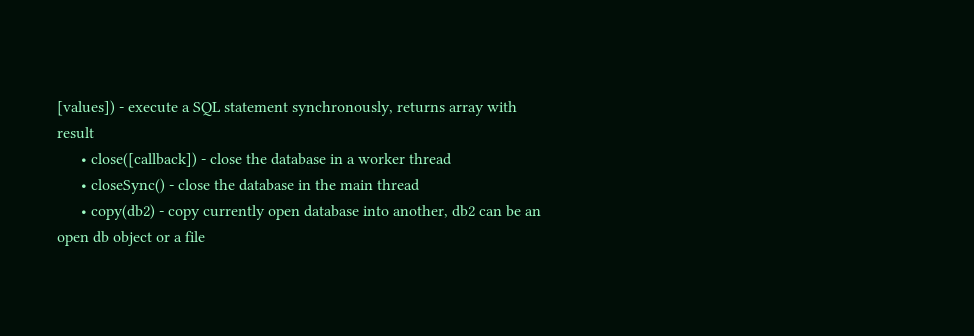[values]) - execute a SQL statement synchronously, returns array with result
      • close([callback]) - close the database in a worker thread
      • closeSync() - close the database in the main thread
      • copy(db2) - copy currently open database into another, db2 can be an open db object or a file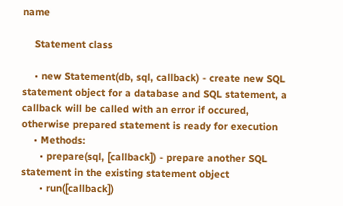name

    Statement class

    • new Statement(db, sql, callback) - create new SQL statement object for a database and SQL statement, a callback will be called with an error if occured, otherwise prepared statement is ready for execution
    • Methods:
      • prepare(sql, [callback]) - prepare another SQL statement in the existing statement object
      • run([callback])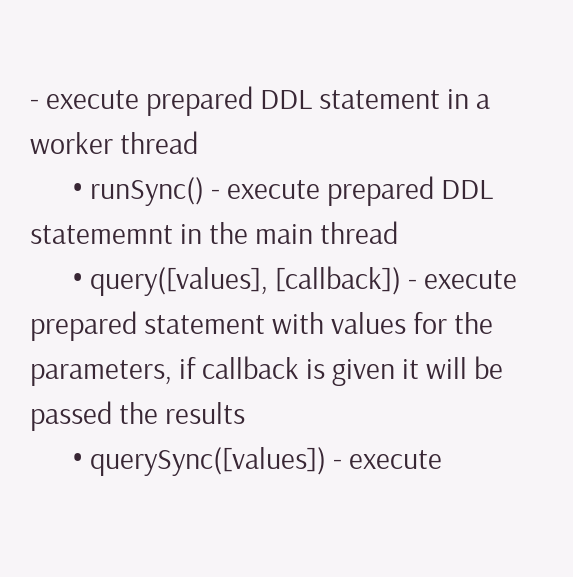- execute prepared DDL statement in a worker thread
      • runSync() - execute prepared DDL statememnt in the main thread
      • query([values], [callback]) - execute prepared statement with values for the parameters, if callback is given it will be passed the results
      • querySync([values]) - execute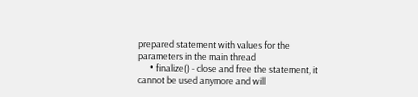prepared statement with values for the parameters in the main thread
      • finalize() - close and free the statement, it cannot be used anymore and will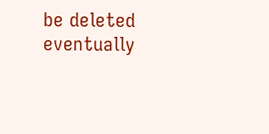be deleted eventually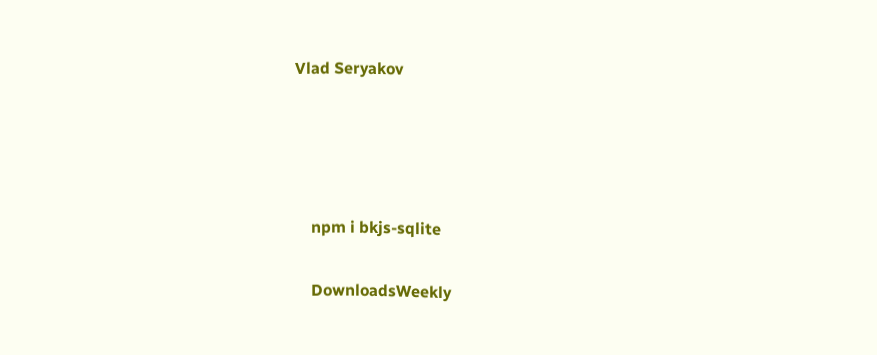Vlad Seryakov




    npm i bkjs-sqlite

    DownloadsWeekly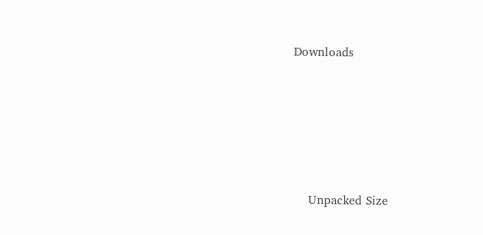Downloads






    Unpacked Size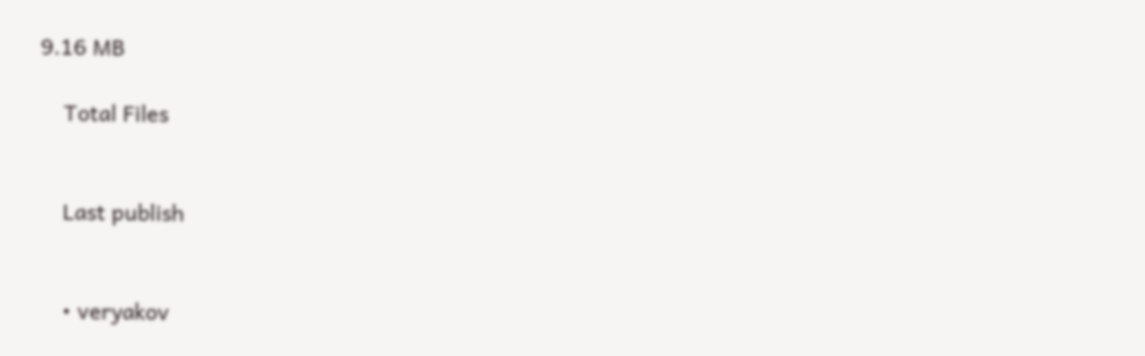9.16 MB

    Total Files


    Last publish


    • veryakov